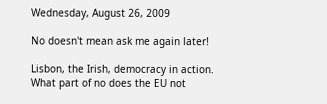Wednesday, August 26, 2009

No doesn't mean ask me again later!

Lisbon, the Irish, democracy in action. What part of no does the EU not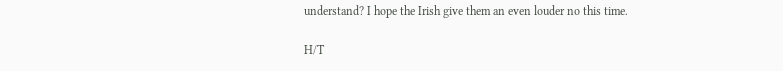understand? I hope the Irish give them an even louder no this time.

H/T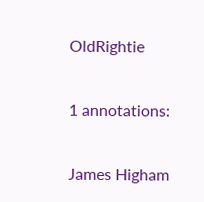OldRightie

1 annotations:

James Higham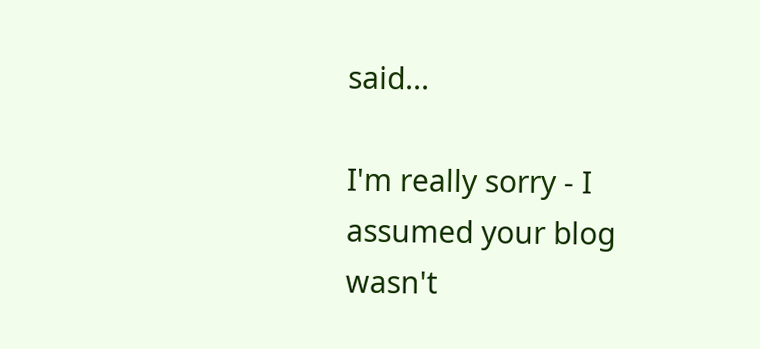said...

I'm really sorry - I assumed your blog wasn't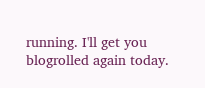running. I'll get you blogrolled again today.